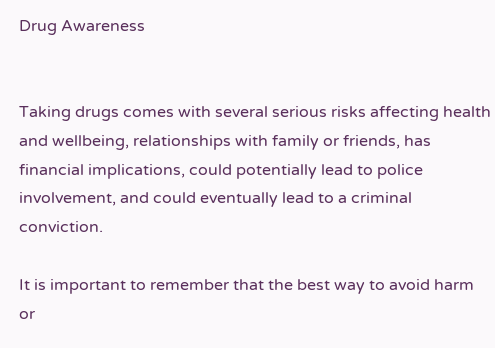Drug Awareness


Taking drugs comes with several serious risks affecting health and wellbeing, relationships with family or friends, has financial implications, could potentially lead to police involvement, and could eventually lead to a criminal conviction.

It is important to remember that the best way to avoid harm or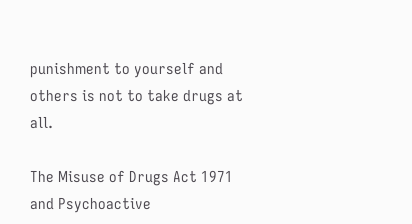punishment to yourself and others is not to take drugs at all.

The Misuse of Drugs Act 1971 and Psychoactive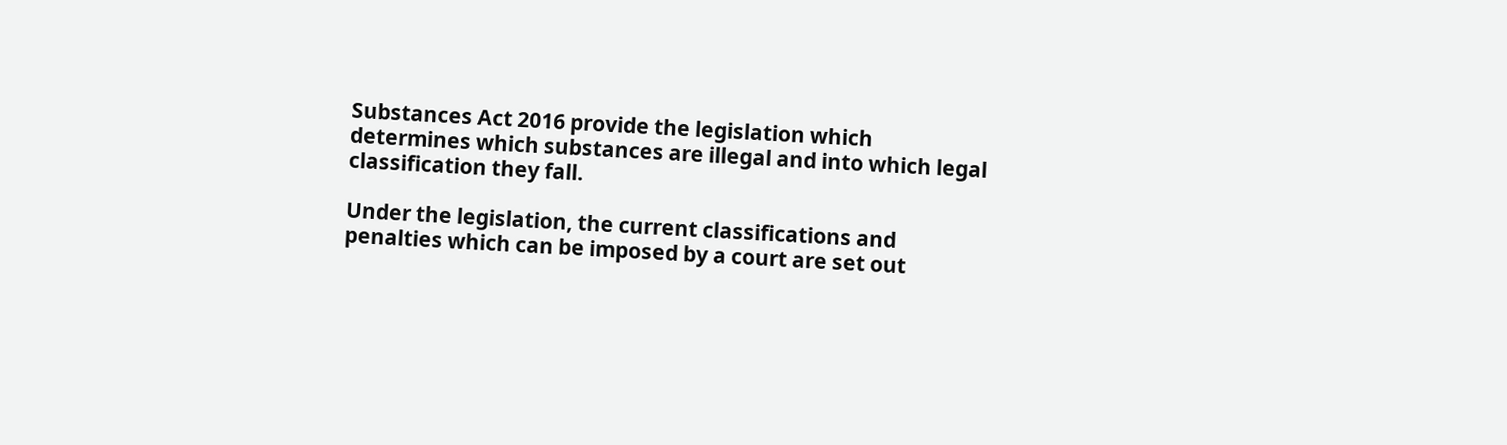Substances Act 2016 provide the legislation which determines which substances are illegal and into which legal classification they fall.

Under the legislation, the current classifications and penalties which can be imposed by a court are set out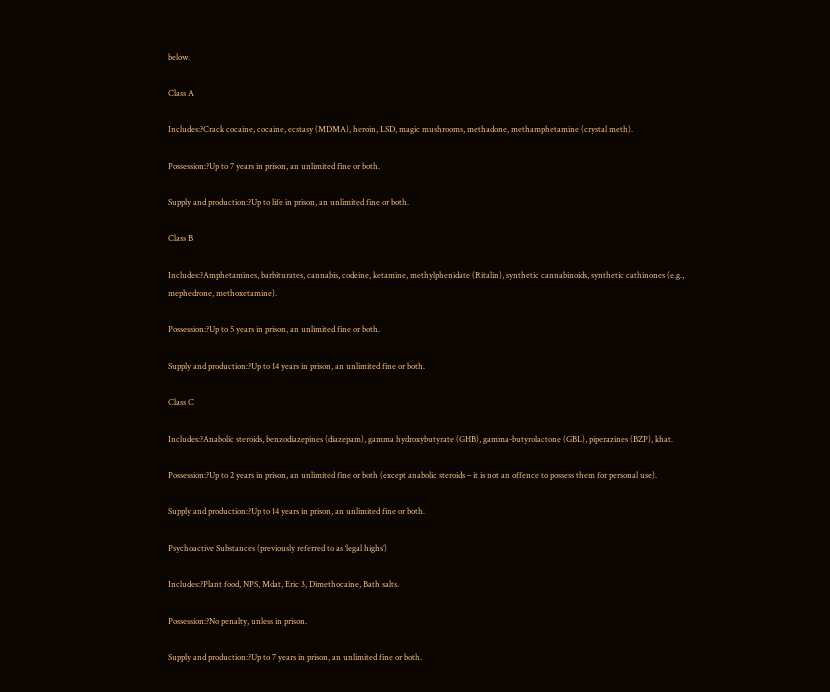below.

Class A

Includes:?Crack cocaine, cocaine, ecstasy (MDMA), heroin, LSD, magic mushrooms, methadone, methamphetamine (crystal meth).

Possession:?Up to 7 years in prison, an unlimited fine or both.

Supply and production:?Up to life in prison, an unlimited fine or both.

Class B

Includes:?Amphetamines, barbiturates, cannabis, codeine, ketamine, methylphenidate (Ritalin), synthetic cannabinoids, synthetic cathinones (e.g., mephedrone, methoxetamine).

Possession:?Up to 5 years in prison, an unlimited fine or both.

Supply and production:?Up to 14 years in prison, an unlimited fine or both.

Class C

Includes:?Anabolic steroids, benzodiazepines (diazepam), gamma hydroxybutyrate (GHB), gamma-butyrolactone (GBL), piperazines (BZP), khat.

Possession:?Up to 2 years in prison, an unlimited fine or both (except anabolic steroids – it is not an offence to possess them for personal use).

Supply and production:?Up to 14 years in prison, an unlimited fine or both.

Psychoactive Substances (previously referred to as ‘legal highs’)

Includes:?Plant food, NPS, Mdat, Eric 3, Dimethocaine, Bath salts.

Possession:?No penalty, unless in prison.

Supply and production:?Up to 7 years in prison, an unlimited fine or both.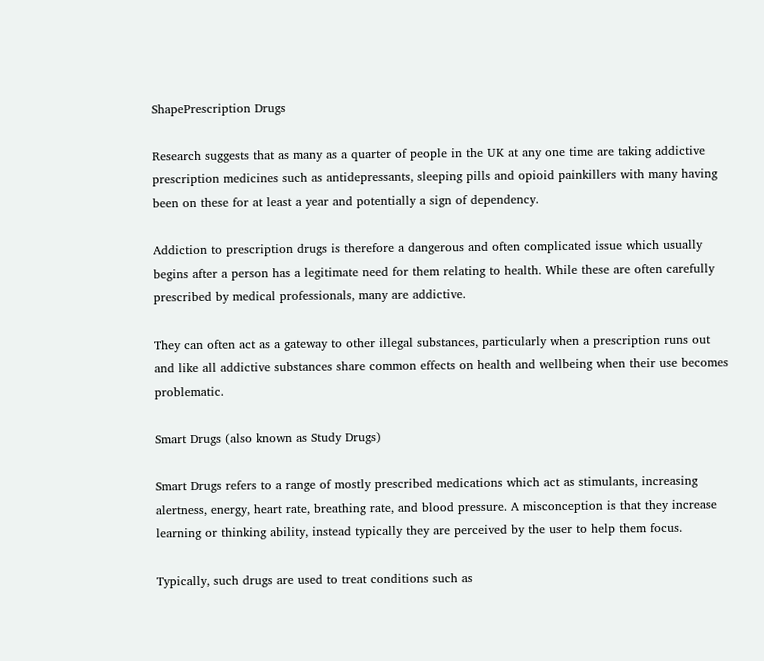ShapePrescription Drugs

Research suggests that as many as a quarter of people in the UK at any one time are taking addictive prescription medicines such as antidepressants, sleeping pills and opioid painkillers with many having been on these for at least a year and potentially a sign of dependency.

Addiction to prescription drugs is therefore a dangerous and often complicated issue which usually begins after a person has a legitimate need for them relating to health. While these are often carefully prescribed by medical professionals, many are addictive.

They can often act as a gateway to other illegal substances, particularly when a prescription runs out and like all addictive substances share common effects on health and wellbeing when their use becomes problematic.

Smart Drugs (also known as Study Drugs)

Smart Drugs refers to a range of mostly prescribed medications which act as stimulants, increasing alertness, energy, heart rate, breathing rate, and blood pressure. A misconception is that they increase learning or thinking ability, instead typically they are perceived by the user to help them focus.

Typically, such drugs are used to treat conditions such as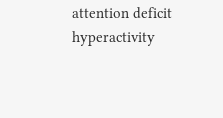attention deficit hyperactivity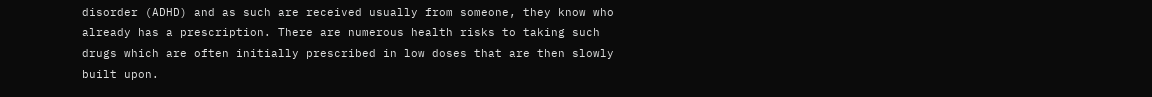disorder (ADHD) and as such are received usually from someone, they know who already has a prescription. There are numerous health risks to taking such drugs which are often initially prescribed in low doses that are then slowly built upon.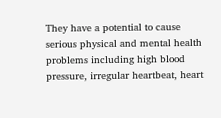They have a potential to cause serious physical and mental health problems including high blood pressure, irregular heartbeat, heart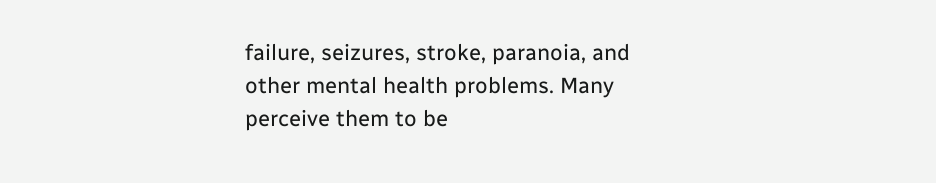failure, seizures, stroke, paranoia, and other mental health problems. Many perceive them to be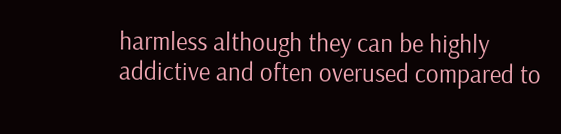harmless although they can be highly addictive and often overused compared to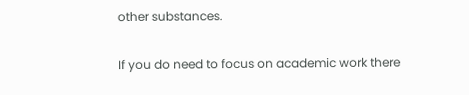other substances.

If you do need to focus on academic work there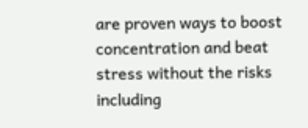are proven ways to boost concentration and beat stress without the risks including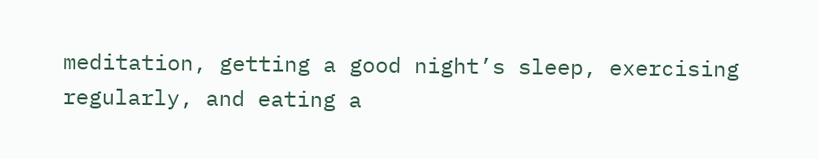meditation, getting a good night’s sleep, exercising regularly, and eating a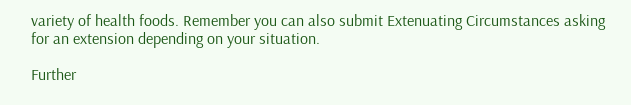variety of health foods. Remember you can also submit Extenuating Circumstances asking for an extension depending on your situation.

Further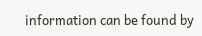information can be found by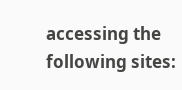accessing the following sites: